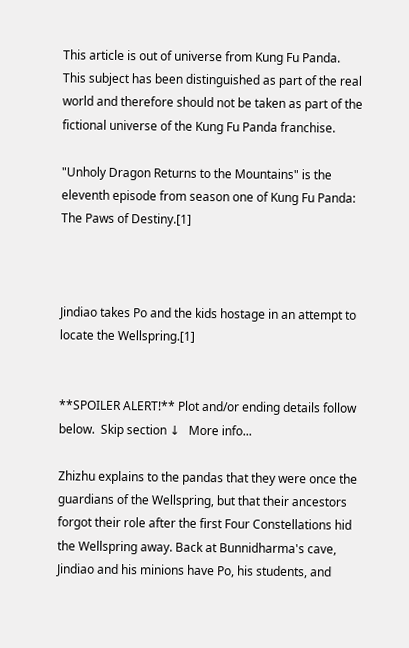This article is out of universe from Kung Fu Panda.
This subject has been distinguished as part of the real world and therefore should not be taken as part of the fictional universe of the Kung Fu Panda franchise.

"Unholy Dragon Returns to the Mountains" is the eleventh episode from season one of Kung Fu Panda: The Paws of Destiny.[1]



Jindiao takes Po and the kids hostage in an attempt to locate the Wellspring.[1]


**SPOILER ALERT!** Plot and/or ending details follow below.  Skip section ↓   More info...

Zhizhu explains to the pandas that they were once the guardians of the Wellspring, but that their ancestors forgot their role after the first Four Constellations hid the Wellspring away. Back at Bunnidharma's cave, Jindiao and his minions have Po, his students, and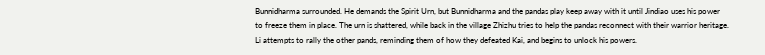Bunnidharma surrounded. He demands the Spirit Urn, but Bunnidharma and the pandas play keep away with it until Jindiao uses his power to freeze them in place. The urn is shattered, while back in the village Zhizhu tries to help the pandas reconnect with their warrior heritage. Li attempts to rally the other pands, reminding them of how they defeated Kai, and begins to unlock his powers.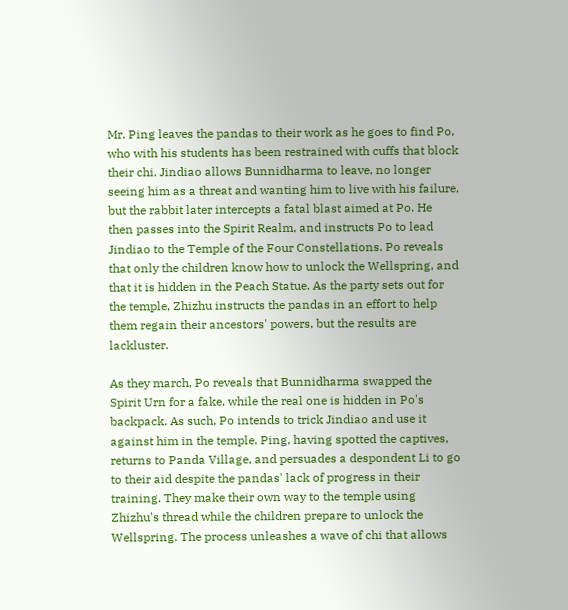Mr. Ping leaves the pandas to their work as he goes to find Po, who with his students has been restrained with cuffs that block their chi. Jindiao allows Bunnidharma to leave, no longer seeing him as a threat and wanting him to live with his failure, but the rabbit later intercepts a fatal blast aimed at Po. He then passes into the Spirit Realm, and instructs Po to lead Jindiao to the Temple of the Four Constellations. Po reveals that only the children know how to unlock the Wellspring, and that it is hidden in the Peach Statue. As the party sets out for the temple, Zhizhu instructs the pandas in an effort to help them regain their ancestors' powers, but the results are lackluster.

As they march, Po reveals that Bunnidharma swapped the Spirit Urn for a fake, while the real one is hidden in Po's backpack. As such, Po intends to trick Jindiao and use it against him in the temple. Ping, having spotted the captives, returns to Panda Village, and persuades a despondent Li to go to their aid despite the pandas' lack of progress in their training. They make their own way to the temple using Zhizhu's thread while the children prepare to unlock the Wellspring. The process unleashes a wave of chi that allows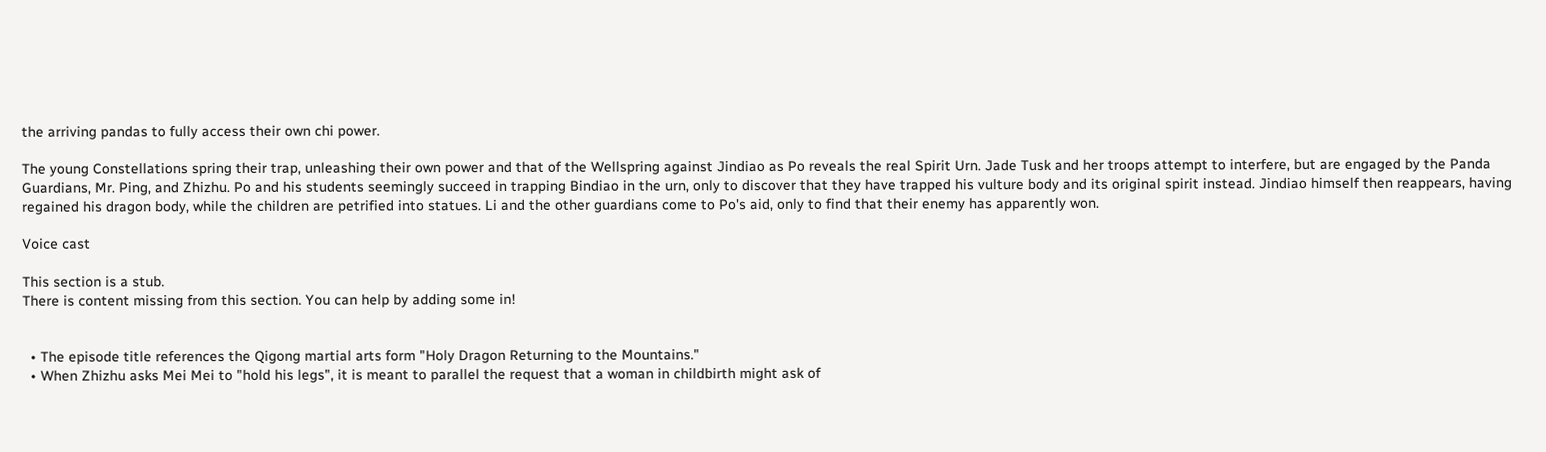the arriving pandas to fully access their own chi power.

The young Constellations spring their trap, unleashing their own power and that of the Wellspring against Jindiao as Po reveals the real Spirit Urn. Jade Tusk and her troops attempt to interfere, but are engaged by the Panda Guardians, Mr. Ping, and Zhizhu. Po and his students seemingly succeed in trapping Bindiao in the urn, only to discover that they have trapped his vulture body and its original spirit instead. Jindiao himself then reappears, having regained his dragon body, while the children are petrified into statues. Li and the other guardians come to Po's aid, only to find that their enemy has apparently won.

Voice cast

This section is a stub.
There is content missing from this section. You can help by adding some in!


  • The episode title references the Qigong martial arts form "Holy Dragon Returning to the Mountains."
  • When Zhizhu asks Mei Mei to "hold his legs", it is meant to parallel the request that a woman in childbirth might ask of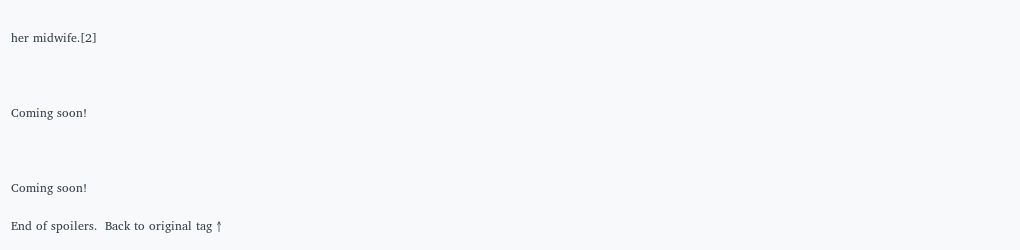her midwife.[2]



Coming soon!



Coming soon!

End of spoilers.  Back to original tag ↑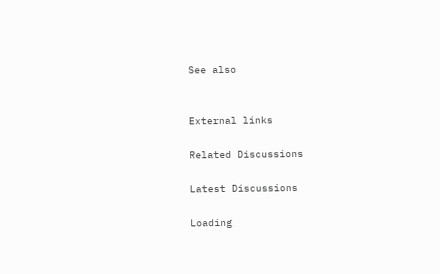See also


External links

Related Discussions

Latest Discussions

Loading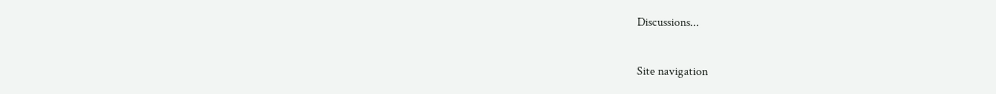Discussions...

Site navigation